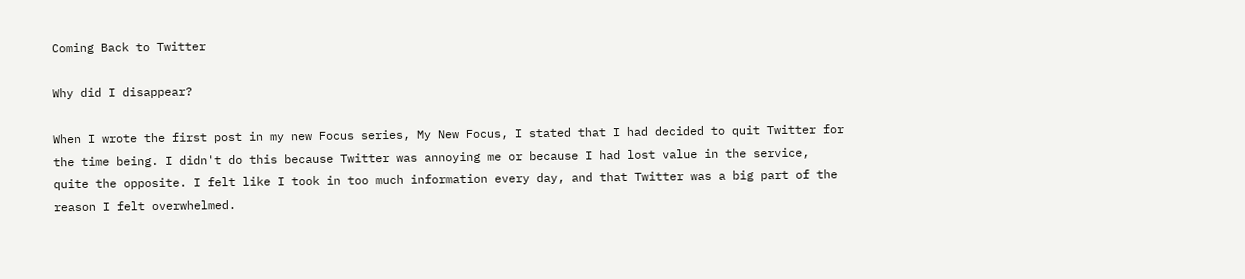Coming Back to Twitter

Why did I disappear?

When I wrote the first post in my new Focus series, My New Focus, I stated that I had decided to quit Twitter for the time being. I didn't do this because Twitter was annoying me or because I had lost value in the service, quite the opposite. I felt like I took in too much information every day, and that Twitter was a big part of the reason I felt overwhelmed.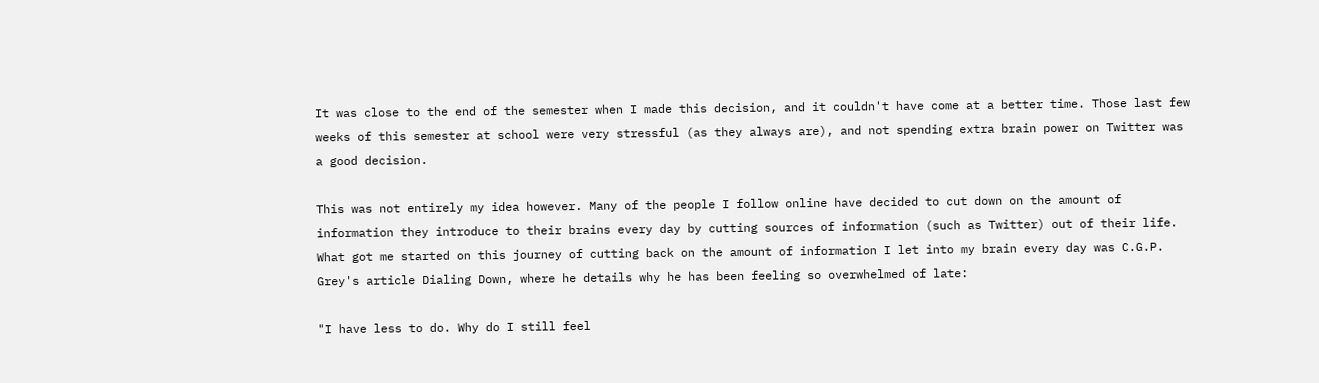It was close to the end of the semester when I made this decision, and it couldn't have come at a better time. Those last few weeks of this semester at school were very stressful (as they always are), and not spending extra brain power on Twitter was a good decision.

This was not entirely my idea however. Many of the people I follow online have decided to cut down on the amount of information they introduce to their brains every day by cutting sources of information (such as Twitter) out of their life. What got me started on this journey of cutting back on the amount of information I let into my brain every day was C.G.P. Grey's article Dialing Down, where he details why he has been feeling so overwhelmed of late:

"I have less to do. Why do I still feel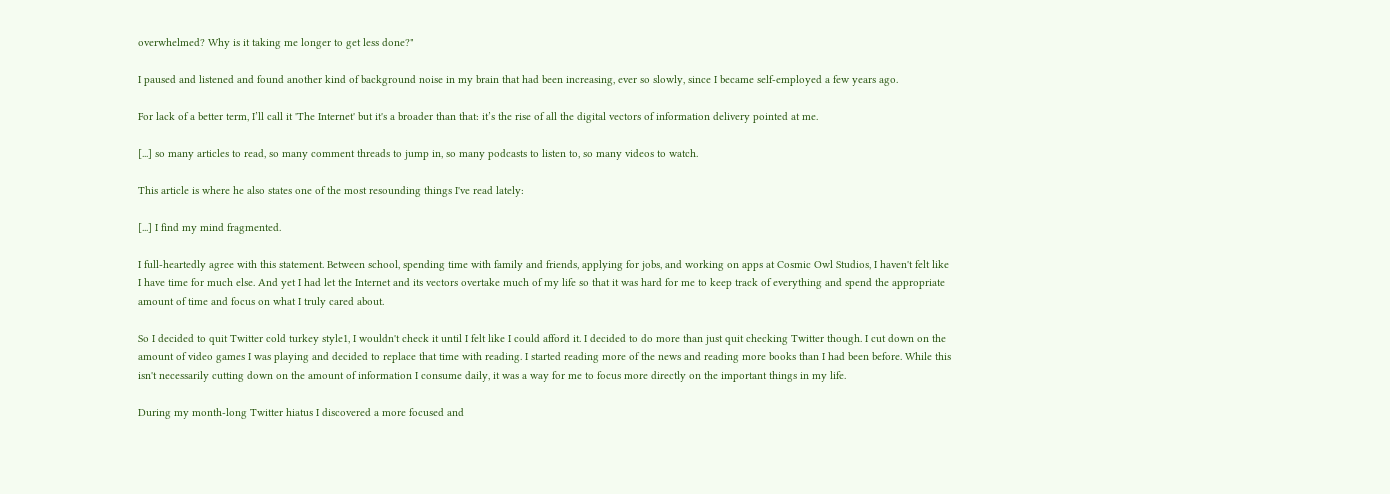overwhelmed? Why is it taking me longer to get less done?"

I paused and listened and found another kind of background noise in my brain that had been increasing, ever so slowly, since I became self-employed a few years ago.

For lack of a better term, I’ll call it 'The Internet' but it's a broader than that: it’s the rise of all the digital vectors of information delivery pointed at me.

[...] so many articles to read, so many comment threads to jump in, so many podcasts to listen to, so many videos to watch.

This article is where he also states one of the most resounding things I've read lately:

[...] I find my mind fragmented.

I full-heartedly agree with this statement. Between school, spending time with family and friends, applying for jobs, and working on apps at Cosmic Owl Studios, I haven't felt like I have time for much else. And yet I had let the Internet and its vectors overtake much of my life so that it was hard for me to keep track of everything and spend the appropriate amount of time and focus on what I truly cared about.

So I decided to quit Twitter cold turkey style1, I wouldn't check it until I felt like I could afford it. I decided to do more than just quit checking Twitter though. I cut down on the amount of video games I was playing and decided to replace that time with reading. I started reading more of the news and reading more books than I had been before. While this isn't necessarily cutting down on the amount of information I consume daily, it was a way for me to focus more directly on the important things in my life.

During my month-long Twitter hiatus I discovered a more focused and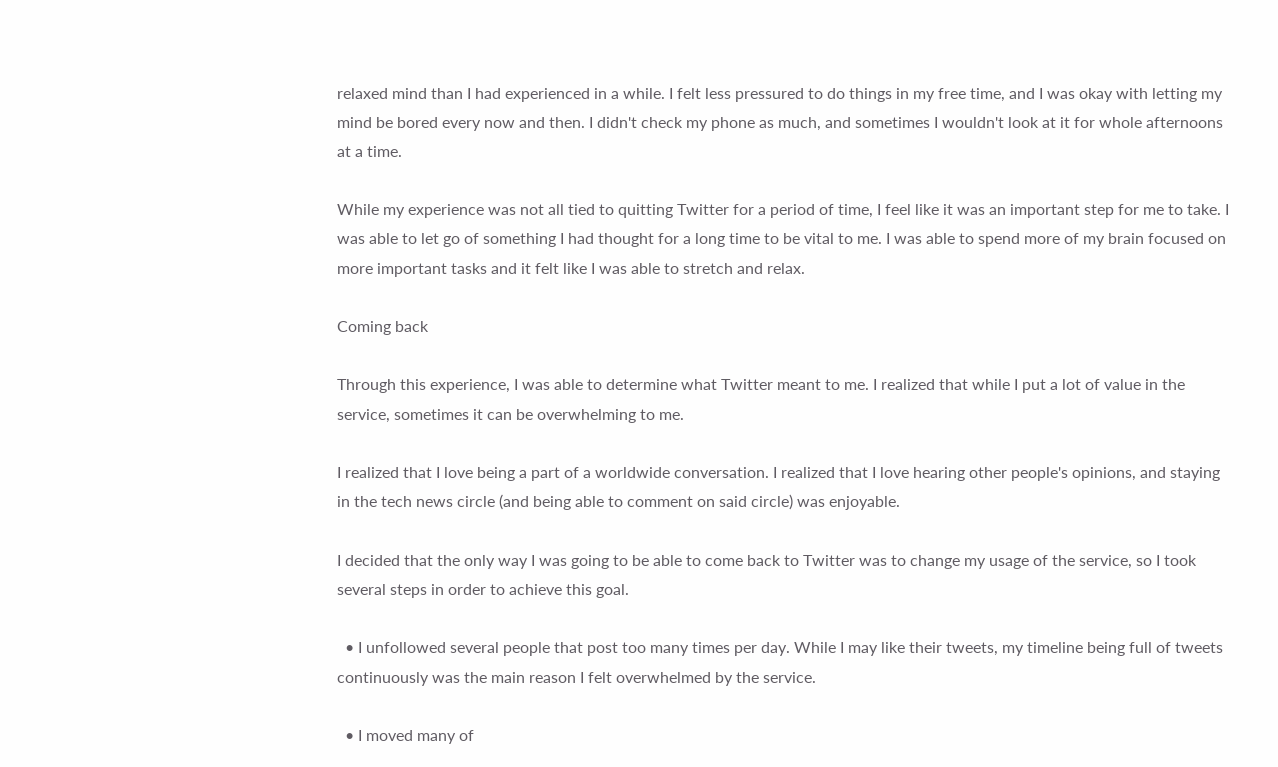relaxed mind than I had experienced in a while. I felt less pressured to do things in my free time, and I was okay with letting my mind be bored every now and then. I didn't check my phone as much, and sometimes I wouldn't look at it for whole afternoons at a time.

While my experience was not all tied to quitting Twitter for a period of time, I feel like it was an important step for me to take. I was able to let go of something I had thought for a long time to be vital to me. I was able to spend more of my brain focused on more important tasks and it felt like I was able to stretch and relax.

Coming back

Through this experience, I was able to determine what Twitter meant to me. I realized that while I put a lot of value in the service, sometimes it can be overwhelming to me.

I realized that I love being a part of a worldwide conversation. I realized that I love hearing other people's opinions, and staying in the tech news circle (and being able to comment on said circle) was enjoyable.

I decided that the only way I was going to be able to come back to Twitter was to change my usage of the service, so I took several steps in order to achieve this goal.

  • I unfollowed several people that post too many times per day. While I may like their tweets, my timeline being full of tweets continuously was the main reason I felt overwhelmed by the service.

  • I moved many of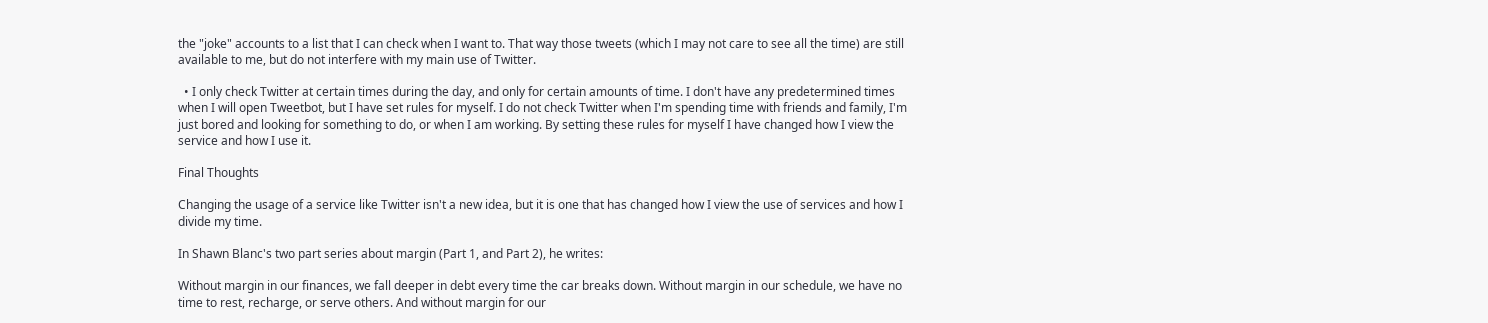the "joke" accounts to a list that I can check when I want to. That way those tweets (which I may not care to see all the time) are still available to me, but do not interfere with my main use of Twitter.

  • I only check Twitter at certain times during the day, and only for certain amounts of time. I don't have any predetermined times when I will open Tweetbot, but I have set rules for myself. I do not check Twitter when I'm spending time with friends and family, I'm just bored and looking for something to do, or when I am working. By setting these rules for myself I have changed how I view the service and how I use it.

Final Thoughts

Changing the usage of a service like Twitter isn't a new idea, but it is one that has changed how I view the use of services and how I divide my time.

In Shawn Blanc's two part series about margin (Part 1, and Part 2), he writes:

Without margin in our finances, we fall deeper in debt every time the car breaks down. Without margin in our schedule, we have no time to rest, recharge, or serve others. And without margin for our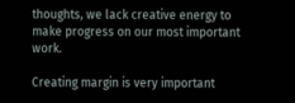thoughts, we lack creative energy to make progress on our most important work.

Creating margin is very important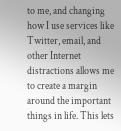to me, and changing how I use services like Twitter, email, and other Internet distractions allows me to create a margin around the important things in life. This lets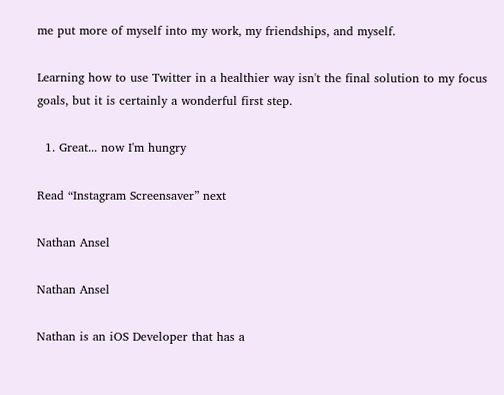me put more of myself into my work, my friendships, and myself.

Learning how to use Twitter in a healthier way isn't the final solution to my focus goals, but it is certainly a wonderful first step.

  1. Great... now I'm hungry

Read “Instagram Screensaver” next

Nathan Ansel

Nathan Ansel

Nathan is an iOS Developer that has a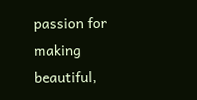passion for making beautiful,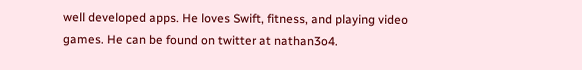well developed apps. He loves Swift, fitness, and playing video games. He can be found on twitter at nathan3o4.